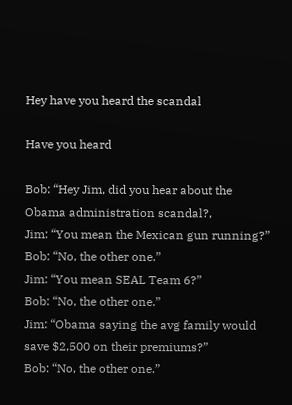Hey have you heard the scandal

Have you heard

Bob: “Hey Jim, did you hear about the Obama administration scandal?,
Jim: “You mean the Mexican gun running?”
Bob: “No, the other one.”
Jim: “You mean SEAL Team 6?”
Bob: “No, the other one.”
Jim: “Obama saying the avg family would save $2,500 on their premiums?”
Bob: “No, the other one.”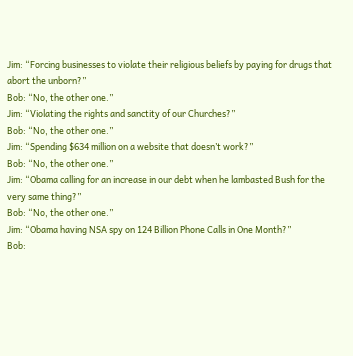Jim: “Forcing businesses to violate their religious beliefs by paying for drugs that abort the unborn?”
Bob: “No, the other one.”
Jim: “Violating the rights and sanctity of our Churches?”
Bob: “No, the other one.”
Jim: “Spending $634 million on a website that doesn’t work?”
Bob: “No, the other one.”
Jim: “Obama calling for an increase in our debt when he lambasted Bush for the very same thing?”
Bob: “No, the other one.”
Jim: “Obama having NSA spy on 124 Billion Phone Calls in One Month?”
Bob: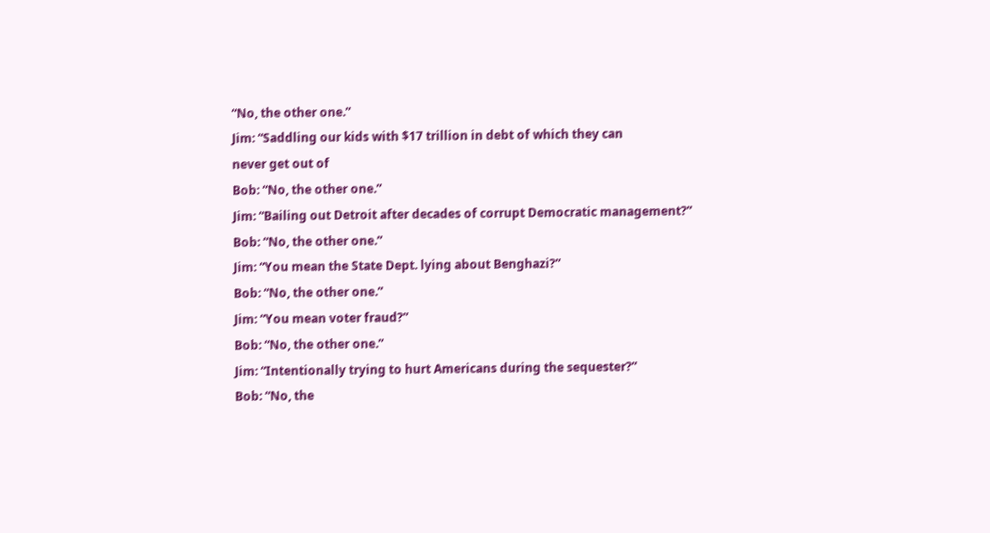“No, the other one.”
Jim: “Saddling our kids with $17 trillion in debt of which they can
never get out of
Bob: “No, the other one.”
Jim: “Bailing out Detroit after decades of corrupt Democratic management?”
Bob: “No, the other one.”
Jim: “You mean the State Dept. lying about Benghazi?”
Bob: “No, the other one.”
Jim: “You mean voter fraud?”
Bob: “No, the other one.”
Jim: “Intentionally trying to hurt Americans during the sequester?”
Bob: “No, the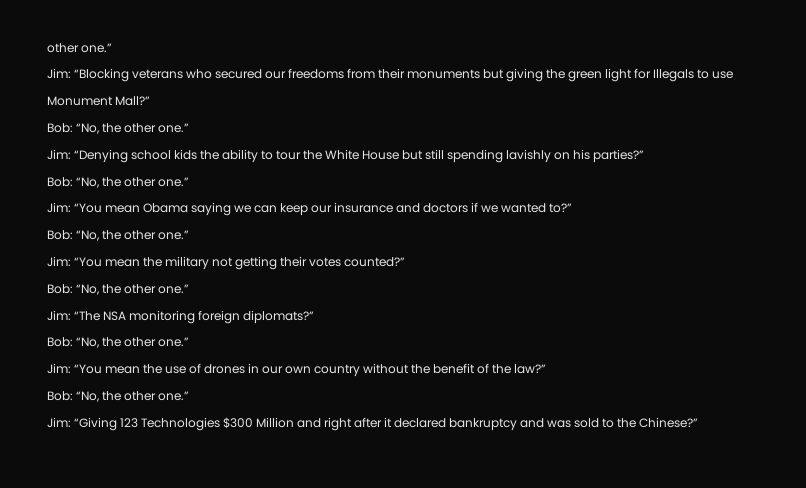other one.”
Jim: “Blocking veterans who secured our freedoms from their monuments but giving the green light for Illegals to use Monument Mall?”
Bob: “No, the other one.”
Jim: “Denying school kids the ability to tour the White House but still spending lavishly on his parties?”
Bob: “No, the other one.”
Jim: “You mean Obama saying we can keep our insurance and doctors if we wanted to?”
Bob: “No, the other one.”
Jim: “You mean the military not getting their votes counted?”
Bob: “No, the other one.”
Jim: “The NSA monitoring foreign diplomats?”
Bob: “No, the other one.”
Jim: “You mean the use of drones in our own country without the benefit of the law?”
Bob: “No, the other one.”
Jim: “Giving 123 Technologies $300 Million and right after it declared bankruptcy and was sold to the Chinese?”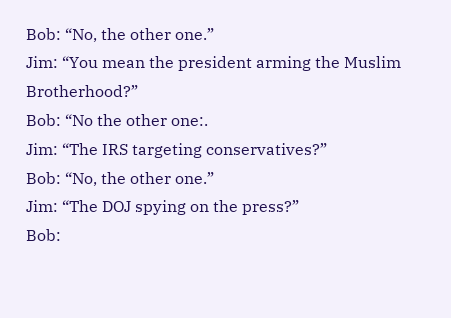Bob: “No, the other one.”
Jim: “You mean the president arming the Muslim Brotherhood?”
Bob: “No the other one:.
Jim: “The IRS targeting conservatives?”
Bob: “No, the other one.”
Jim: “The DOJ spying on the press?”
Bob: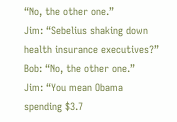“No, the other one.”
Jim: “Sebelius shaking down health insurance executives?”
Bob: “No, the other one.”
Jim: “You mean Obama spending $3.7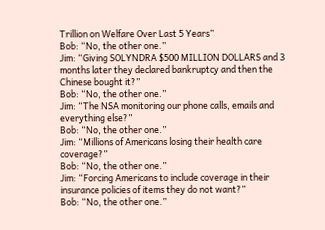Trillion on Welfare Over Last 5 Years”
Bob: “No, the other one.”
Jim: “Giving SOLYNDRA $500 MILLION DOLLARS and 3 months later they declared bankruptcy and then the Chinese bought it?”
Bob: “No, the other one.”
Jim: “The NSA monitoring our phone calls, emails and everything else?”
Bob: “No, the other one.”
Jim: “Millions of Americans losing their health care coverage?”
Bob: “No, the other one.”
Jim: “Forcing Americans to include coverage in their insurance policies of items they do not want?”
Bob: “No, the other one.”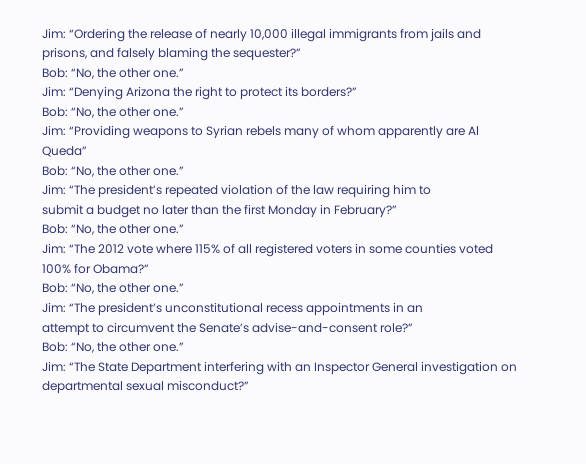Jim: “Ordering the release of nearly 10,000 illegal immigrants from jails and prisons, and falsely blaming the sequester?”
Bob: “No, the other one.”
Jim: “Denying Arizona the right to protect its borders?”
Bob: “No, the other one.”
Jim: “Providing weapons to Syrian rebels many of whom apparently are Al Queda”
Bob: “No, the other one.”
Jim: “The president’s repeated violation of the law requiring him to
submit a budget no later than the first Monday in February?”
Bob: “No, the other one.”
Jim: “The 2012 vote where 115% of all registered voters in some counties voted 100% for Obama?”
Bob: “No, the other one.”
Jim: “The president’s unconstitutional recess appointments in an
attempt to circumvent the Senate’s advise-and-consent role?”
Bob: “No, the other one.”
Jim: “The State Department interfering with an Inspector General investigation on departmental sexual misconduct?”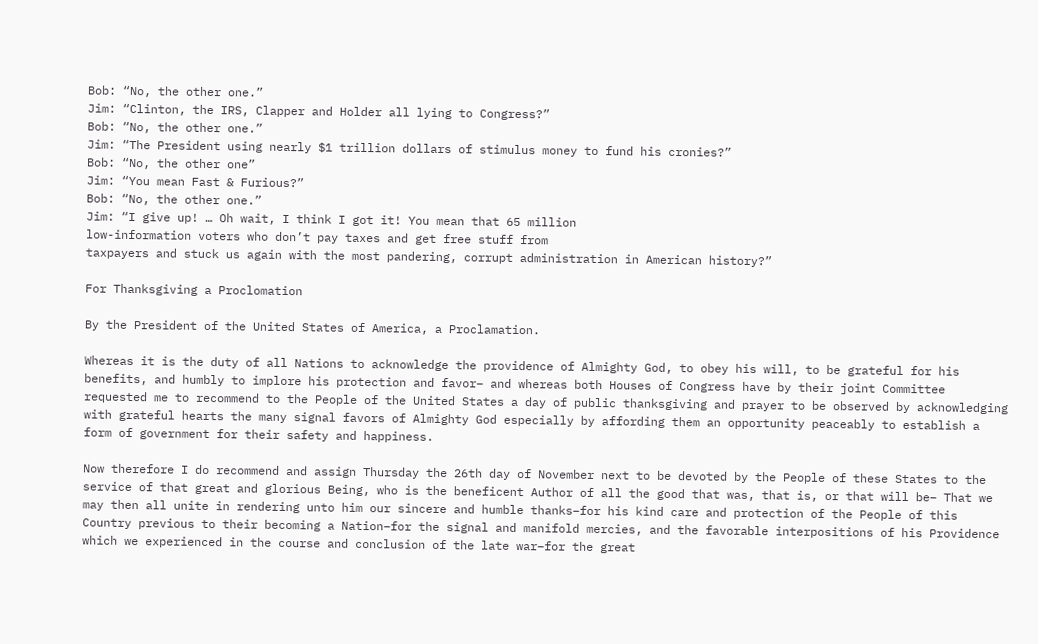Bob: “No, the other one.”
Jim: “Clinton, the IRS, Clapper and Holder all lying to Congress?”
Bob: “No, the other one.”
Jim: “The President using nearly $1 trillion dollars of stimulus money to fund his cronies?”
Bob: “No, the other one”
Jim: “You mean Fast & Furious?”
Bob: “No, the other one.”
Jim: “I give up! … Oh wait, I think I got it! You mean that 65 million
low-information voters who don’t pay taxes and get free stuff from
taxpayers and stuck us again with the most pandering, corrupt administration in American history?”

For Thanksgiving a Proclomation

By the President of the United States of America, a Proclamation.

Whereas it is the duty of all Nations to acknowledge the providence of Almighty God, to obey his will, to be grateful for his benefits, and humbly to implore his protection and favor– and whereas both Houses of Congress have by their joint Committee requested me to recommend to the People of the United States a day of public thanksgiving and prayer to be observed by acknowledging with grateful hearts the many signal favors of Almighty God especially by affording them an opportunity peaceably to establish a form of government for their safety and happiness.

Now therefore I do recommend and assign Thursday the 26th day of November next to be devoted by the People of these States to the service of that great and glorious Being, who is the beneficent Author of all the good that was, that is, or that will be– That we may then all unite in rendering unto him our sincere and humble thanks–for his kind care and protection of the People of this Country previous to their becoming a Nation–for the signal and manifold mercies, and the favorable interpositions of his Providence which we experienced in the course and conclusion of the late war–for the great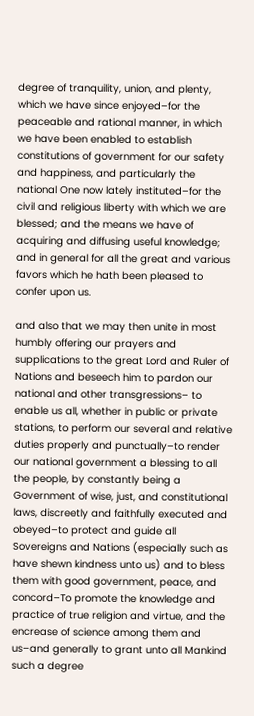degree of tranquility, union, and plenty, which we have since enjoyed–for the peaceable and rational manner, in which we have been enabled to establish constitutions of government for our safety and happiness, and particularly the national One now lately instituted–for the civil and religious liberty with which we are blessed; and the means we have of acquiring and diffusing useful knowledge; and in general for all the great and various favors which he hath been pleased to confer upon us.

and also that we may then unite in most humbly offering our prayers and supplications to the great Lord and Ruler of Nations and beseech him to pardon our national and other transgressions– to enable us all, whether in public or private stations, to perform our several and relative duties properly and punctually–to render our national government a blessing to all the people, by constantly being a Government of wise, just, and constitutional laws, discreetly and faithfully executed and obeyed–to protect and guide all Sovereigns and Nations (especially such as have shewn kindness unto us) and to bless them with good government, peace, and concord–To promote the knowledge and practice of true religion and virtue, and the encrease of science among them and us–and generally to grant unto all Mankind such a degree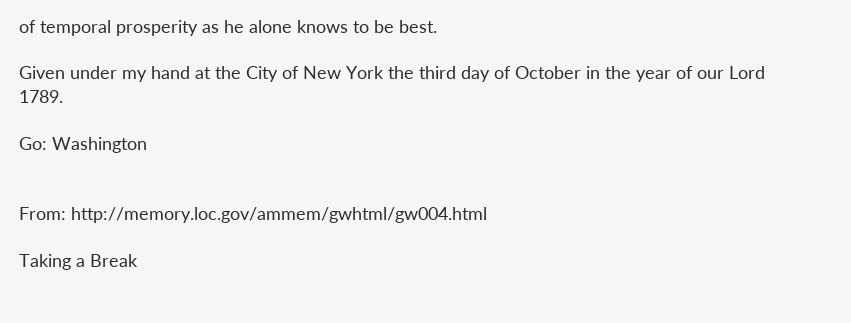of temporal prosperity as he alone knows to be best.

Given under my hand at the City of New York the third day of October in the year of our Lord 1789.

Go: Washington


From: http://memory.loc.gov/ammem/gwhtml/gw004.html

Taking a Break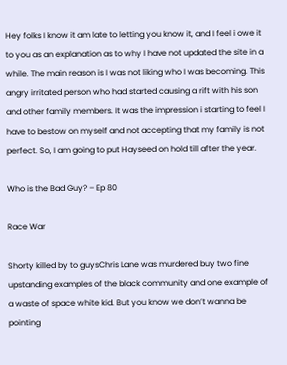Hey folks I know it am late to letting you know it, and I feel i owe it to you as an explanation as to why I have not updated the site in a while. The main reason is I was not liking who I was becoming. This angry irritated person who had started causing a rift with his son and other family members. It was the impression i starting to feel I have to bestow on myself and not accepting that my family is not perfect. So, I am going to put Hayseed on hold till after the year.

Who is the Bad Guy? – Ep 80

Race War

Shorty killed by to guysChris Lane was murdered buy two fine upstanding examples of the black community and one example of a waste of space white kid. But you know we don’t wanna be pointing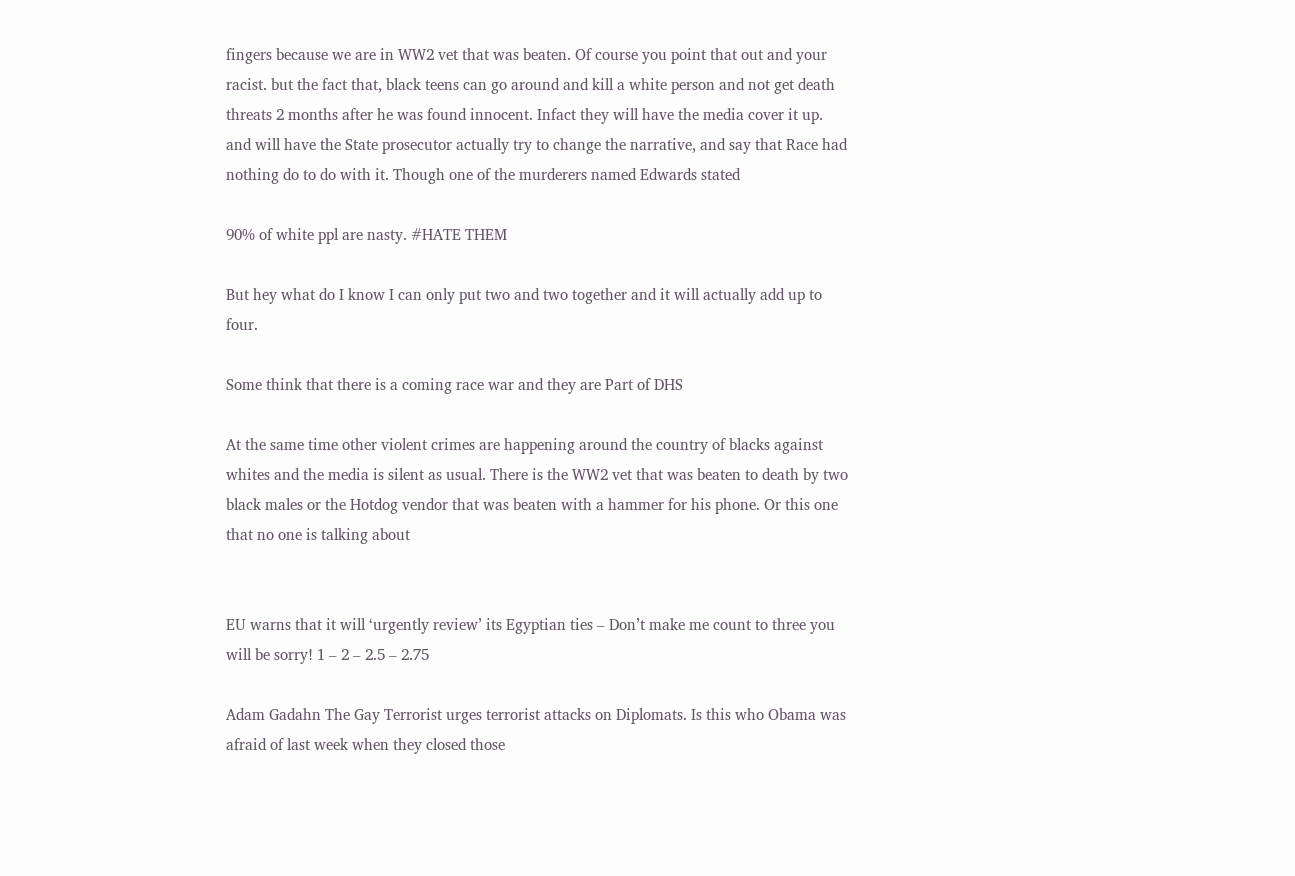fingers because we are in WW2 vet that was beaten. Of course you point that out and your racist. but the fact that, black teens can go around and kill a white person and not get death threats 2 months after he was found innocent. Infact they will have the media cover it up. and will have the State prosecutor actually try to change the narrative, and say that Race had nothing do to do with it. Though one of the murderers named Edwards stated

90% of white ppl are nasty. #HATE THEM

But hey what do I know I can only put two and two together and it will actually add up to four.

Some think that there is a coming race war and they are Part of DHS

At the same time other violent crimes are happening around the country of blacks against whites and the media is silent as usual. There is the WW2 vet that was beaten to death by two black males or the Hotdog vendor that was beaten with a hammer for his phone. Or this one that no one is talking about


EU warns that it will ‘urgently review’ its Egyptian ties – Don’t make me count to three you will be sorry! 1 – 2 – 2.5 – 2.75

Adam Gadahn The Gay Terrorist urges terrorist attacks on Diplomats. Is this who Obama was afraid of last week when they closed those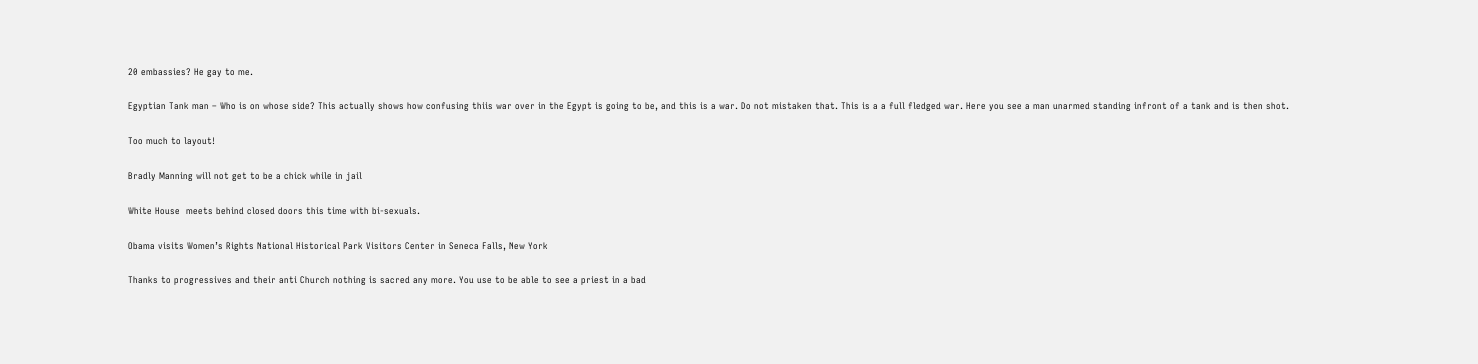20 embassies? He gay to me.

Egyptian Tank man – Who is on whose side? This actually shows how confusing thiis war over in the Egypt is going to be, and this is a war. Do not mistaken that. This is a a full fledged war. Here you see a man unarmed standing infront of a tank and is then shot.

Too much to layout!

Bradly Manning will not get to be a chick while in jail

White House  meets behind closed doors this time with bi-sexuals.

Obama visits Women’s Rights National Historical Park Visitors Center in Seneca Falls, New York

Thanks to progressives and their anti Church nothing is sacred any more. You use to be able to see a priest in a bad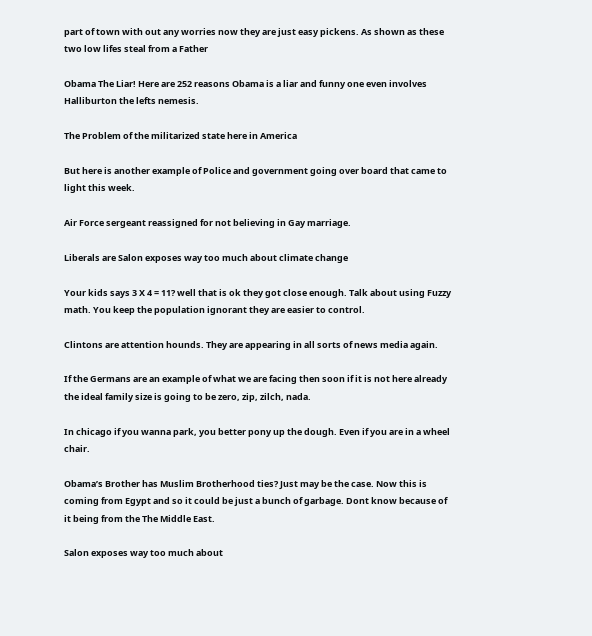part of town with out any worries now they are just easy pickens. As shown as these two low lifes steal from a Father

Obama The Liar! Here are 252 reasons Obama is a liar and funny one even involves Halliburton the lefts nemesis.

The Problem of the militarized state here in America

But here is another example of Police and government going over board that came to light this week.

Air Force sergeant reassigned for not believing in Gay marriage.

Liberals are Salon exposes way too much about climate change

Your kids says 3 X 4 = 11? well that is ok they got close enough. Talk about using Fuzzy math. You keep the population ignorant they are easier to control.

Clintons are attention hounds. They are appearing in all sorts of news media again.

If the Germans are an example of what we are facing then soon if it is not here already the ideal family size is going to be zero, zip, zilch, nada.

In chicago if you wanna park, you better pony up the dough. Even if you are in a wheel chair.

Obama’s Brother has Muslim Brotherhood ties? Just may be the case. Now this is coming from Egypt and so it could be just a bunch of garbage. Dont know because of it being from the The Middle East.

Salon exposes way too much about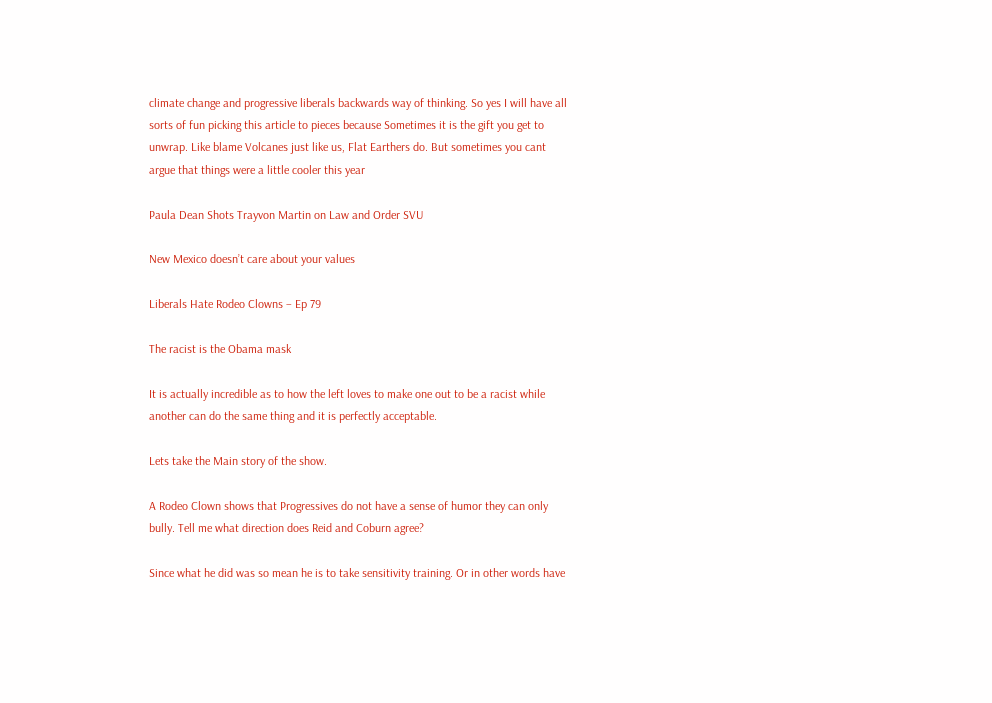climate change and progressive liberals backwards way of thinking. So yes I will have all sorts of fun picking this article to pieces because Sometimes it is the gift you get to unwrap. Like blame Volcanes just like us, Flat Earthers do. But sometimes you cant argue that things were a little cooler this year

Paula Dean Shots Trayvon Martin on Law and Order SVU

New Mexico doesn’t care about your values

Liberals Hate Rodeo Clowns – Ep 79

The racist is the Obama mask

It is actually incredible as to how the left loves to make one out to be a racist while another can do the same thing and it is perfectly acceptable.

Lets take the Main story of the show.

A Rodeo Clown shows that Progressives do not have a sense of humor they can only bully. Tell me what direction does Reid and Coburn agree?

Since what he did was so mean he is to take sensitivity training. Or in other words have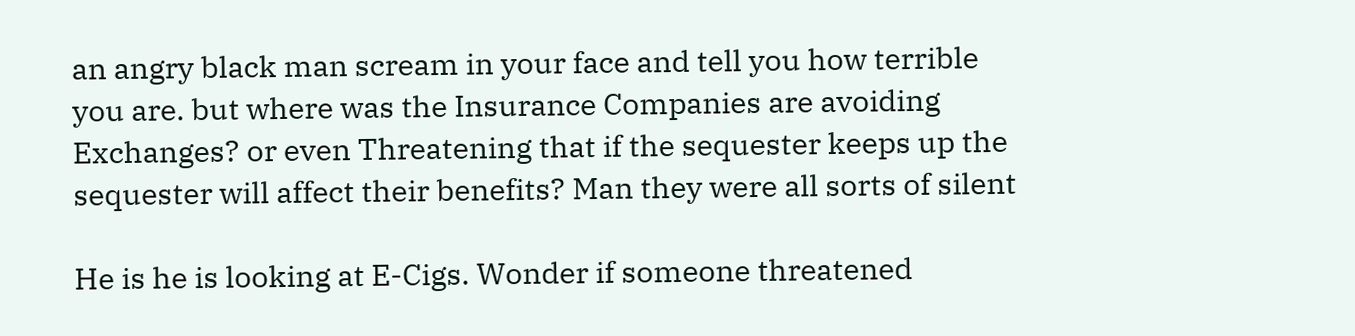an angry black man scream in your face and tell you how terrible you are. but where was the Insurance Companies are avoiding Exchanges? or even Threatening that if the sequester keeps up the sequester will affect their benefits? Man they were all sorts of silent

He is he is looking at E-Cigs. Wonder if someone threatened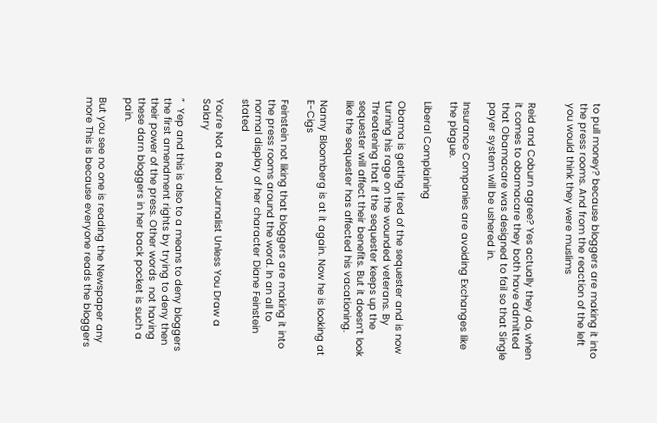to pull money? because bloggers are making it into the press rooms. And from the reaction of the left you would think they were muslims


Reid and Coburn agree? Yes actually they do, when it comes to obamacare they both have admitted that Obamacare was designed to fail so that Single payer system will be ushered in.

Insurance Companies are avoiding Exchanges like the plague.

Liberal Complaining

Obama is getting tired of the sequester and is now turning his rage on the wounded veterans. By Threatening that if the sequester keeps up the sequester will affect their benefits. But it doesn’t look like the sequester has affected his vacationing.

Nanny Bloomberg is at it again. Now he is looking at E-Cigs

Feinstein not liking that bloggers are making it into the press rooms around the word. In an all to normal display of her character Diane Feinstein stated

You’re Not a Real Journalist Unless You Draw a Salary

”  Yep and this is also to a means to deny bloggers the first amendment rights by trying to deny then their power of the press. Other words  not having these darn bloggers in her back pocket is such a pain.

But you see no one is reading the Newspaper any more This is because everyone reads the bloggers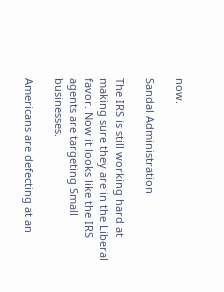now.

Sandal Administration

The IRS is still working hard at making sure they are in the Liberal favor. Now it looks like the IRS agents are targeting Small businesses.

Americans are defecting at an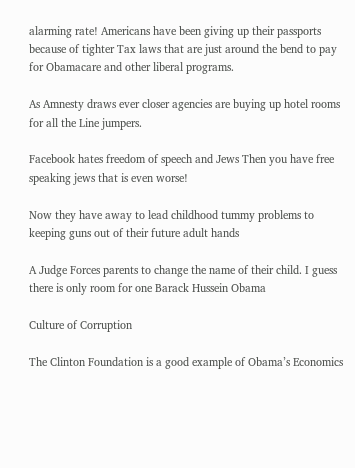alarming rate! Americans have been giving up their passports because of tighter Tax laws that are just around the bend to pay for Obamacare and other liberal programs.

As Amnesty draws ever closer agencies are buying up hotel rooms for all the Line jumpers.

Facebook hates freedom of speech and Jews Then you have free speaking jews that is even worse!

Now they have away to lead childhood tummy problems to keeping guns out of their future adult hands

A Judge Forces parents to change the name of their child. I guess there is only room for one Barack Hussein Obama

Culture of Corruption

The Clinton Foundation is a good example of Obama’s Economics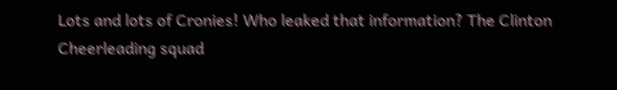Lots and lots of Cronies! Who leaked that information? The Clinton Cheerleading squad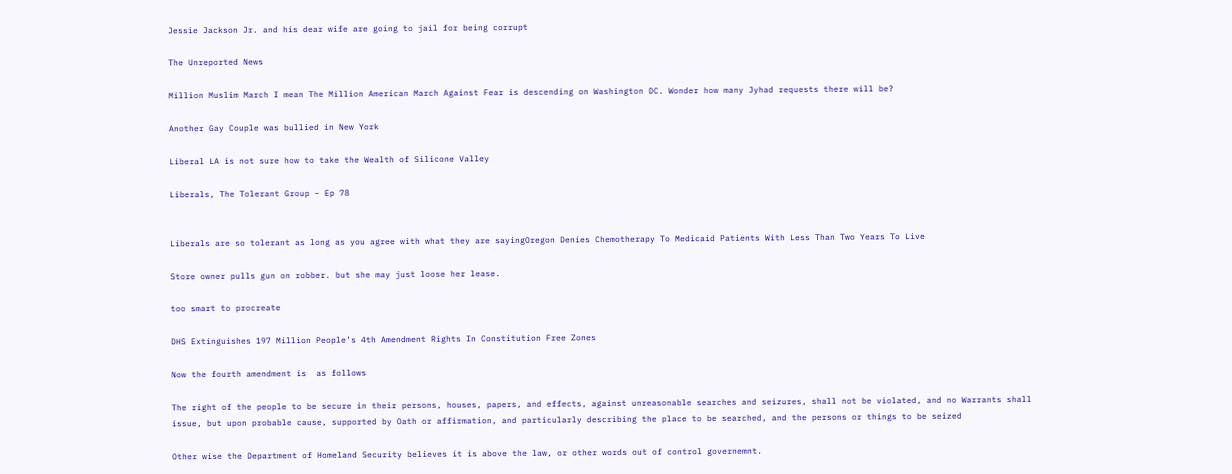Jessie Jackson Jr. and his dear wife are going to jail for being corrupt

The Unreported News

Million Muslim March I mean The Million American March Against Fear is descending on Washington DC. Wonder how many Jyhad requests there will be?

Another Gay Couple was bullied in New York

Liberal LA is not sure how to take the Wealth of Silicone Valley

Liberals, The Tolerant Group – Ep 78


Liberals are so tolerant as long as you agree with what they are sayingOregon Denies Chemotherapy To Medicaid Patients With Less Than Two Years To Live

Store owner pulls gun on robber. but she may just loose her lease.

too smart to procreate

DHS Extinguishes 197 Million People’s 4th Amendment Rights In Constitution Free Zones

Now the fourth amendment is  as follows

The right of the people to be secure in their persons, houses, papers, and effects, against unreasonable searches and seizures, shall not be violated, and no Warrants shall issue, but upon probable cause, supported by Oath or affirmation, and particularly describing the place to be searched, and the persons or things to be seized

Other wise the Department of Homeland Security believes it is above the law, or other words out of control governemnt.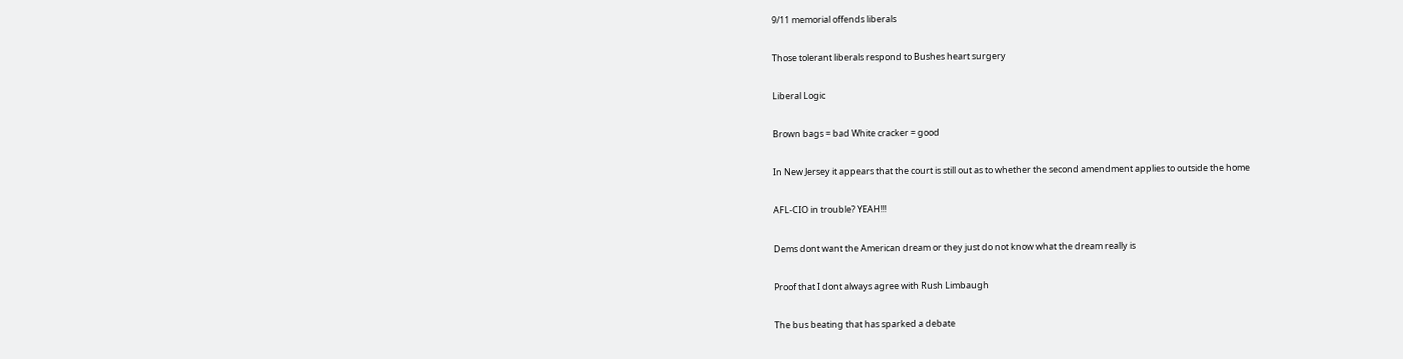9/11 memorial offends liberals

Those tolerant liberals respond to Bushes heart surgery

Liberal Logic

Brown bags = bad White cracker = good

In New Jersey it appears that the court is still out as to whether the second amendment applies to outside the home

AFL-CIO in trouble? YEAH!!!

Dems dont want the American dream or they just do not know what the dream really is

Proof that I dont always agree with Rush Limbaugh

The bus beating that has sparked a debate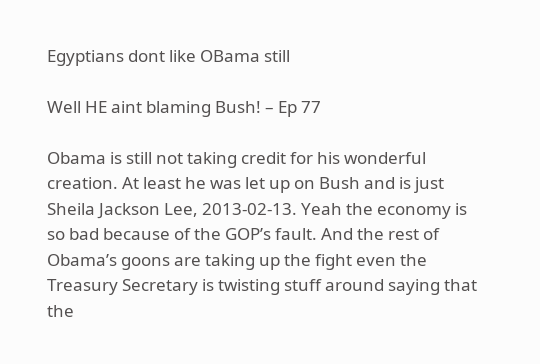Egyptians dont like OBama still

Well HE aint blaming Bush! – Ep 77

Obama is still not taking credit for his wonderful creation. At least he was let up on Bush and is just Sheila Jackson Lee, 2013-02-13. Yeah the economy is so bad because of the GOP’s fault. And the rest of Obama’s goons are taking up the fight even the Treasury Secretary is twisting stuff around saying that the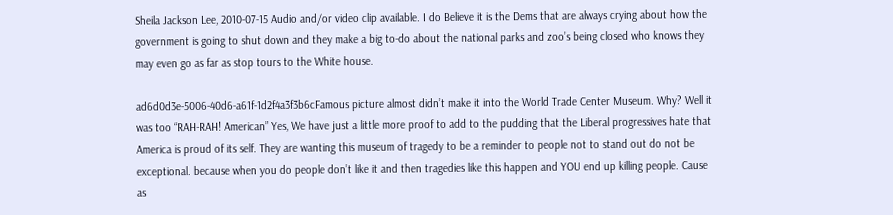Sheila Jackson Lee, 2010-07-15 Audio and/or video clip available. I do Believe it is the Dems that are always crying about how the government is going to shut down and they make a big to-do about the national parks and zoo’s being closed who knows they may even go as far as stop tours to the White house.

ad6d0d3e-5006-40d6-a61f-1d2f4a3f3b6cFamous picture almost didn’t make it into the World Trade Center Museum. Why? Well it was too “RAH-RAH! American” Yes, We have just a little more proof to add to the pudding that the Liberal progressives hate that America is proud of its self. They are wanting this museum of tragedy to be a reminder to people not to stand out do not be exceptional. because when you do people don’t like it and then tragedies like this happen and YOU end up killing people. Cause as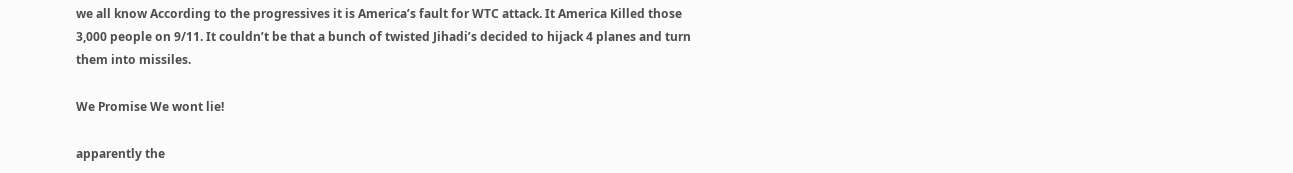we all know According to the progressives it is America’s fault for WTC attack. It America Killed those 3,000 people on 9/11. It couldn’t be that a bunch of twisted Jihadi’s decided to hijack 4 planes and turn them into missiles.

We Promise We wont lie!

apparently the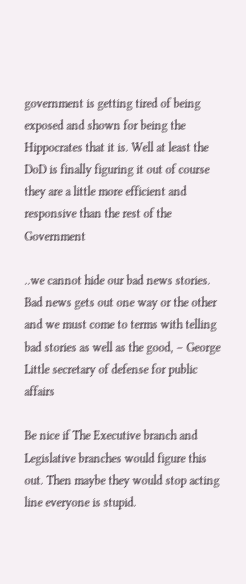government is getting tired of being exposed and shown for being the Hippocrates that it is. Well at least the DoD is finally figuring it out of course they are a little more efficient and responsive than the rest of the Government

..we cannot hide our bad news stories. Bad news gets out one way or the other and we must come to terms with telling bad stories as well as the good, – George Little secretary of defense for public affairs

Be nice if The Executive branch and Legislative branches would figure this out. Then maybe they would stop acting line everyone is stupid.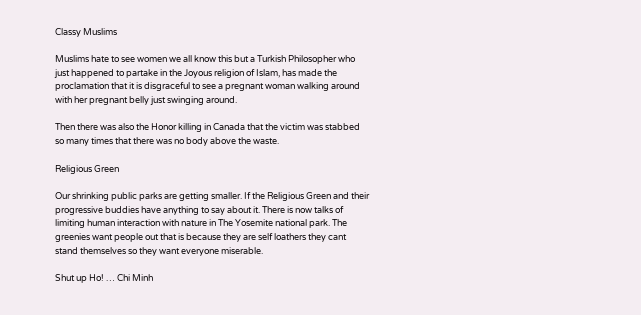Classy Muslims

Muslims hate to see women we all know this but a Turkish Philosopher who just happened to partake in the Joyous religion of Islam, has made the proclamation that it is disgraceful to see a pregnant woman walking around with her pregnant belly just swinging around.

Then there was also the Honor killing in Canada that the victim was stabbed so many times that there was no body above the waste.

Religious Green

Our shrinking public parks are getting smaller. If the Religious Green and their progressive buddies have anything to say about it. There is now talks of limiting human interaction with nature in The Yosemite national park. The greenies want people out that is because they are self loathers they cant stand themselves so they want everyone miserable.

Shut up Ho! … Chi Minh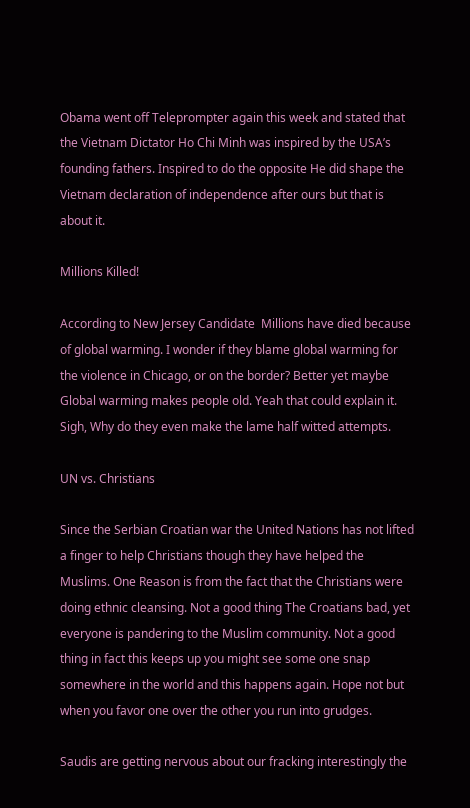Obama went off Teleprompter again this week and stated that the Vietnam Dictator Ho Chi Minh was inspired by the USA’s founding fathers. Inspired to do the opposite He did shape the Vietnam declaration of independence after ours but that is about it.

Millions Killed!

According to New Jersey Candidate  Millions have died because of global warming. I wonder if they blame global warming for the violence in Chicago, or on the border? Better yet maybe Global warming makes people old. Yeah that could explain it. Sigh, Why do they even make the lame half witted attempts.

UN vs. Christians

Since the Serbian Croatian war the United Nations has not lifted a finger to help Christians though they have helped the Muslims. One Reason is from the fact that the Christians were doing ethnic cleansing. Not a good thing The Croatians bad, yet everyone is pandering to the Muslim community. Not a good thing in fact this keeps up you might see some one snap somewhere in the world and this happens again. Hope not but when you favor one over the other you run into grudges.

Saudis are getting nervous about our fracking interestingly the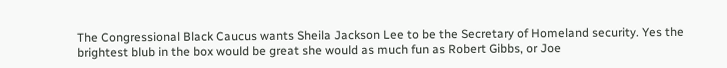The Congressional Black Caucus wants Sheila Jackson Lee to be the Secretary of Homeland security. Yes the brightest blub in the box would be great she would as much fun as Robert Gibbs, or Joe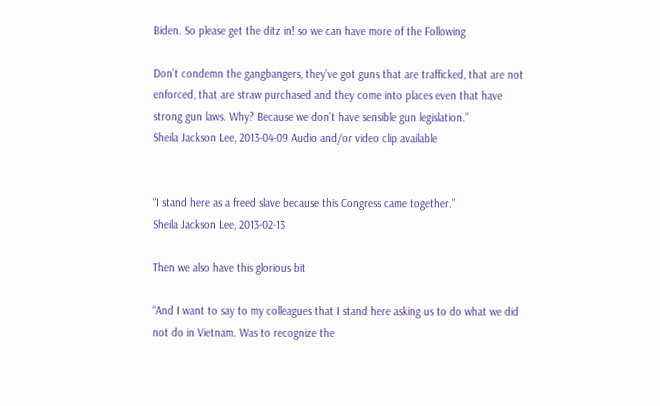Biden. So please get the ditz in! so we can have more of the Following

Don’t condemn the gangbangers, they’ve got guns that are trafficked, that are not enforced, that are straw purchased and they come into places even that have strong gun laws. Why? Because we don’t have sensible gun legislation.”
Sheila Jackson Lee, 2013-04-09 Audio and/or video clip available


“I stand here as a freed slave because this Congress came together.”
Sheila Jackson Lee, 2013-02-13

Then we also have this glorious bit

“And I want to say to my colleagues that I stand here asking us to do what we did not do in Vietnam. Was to recognize the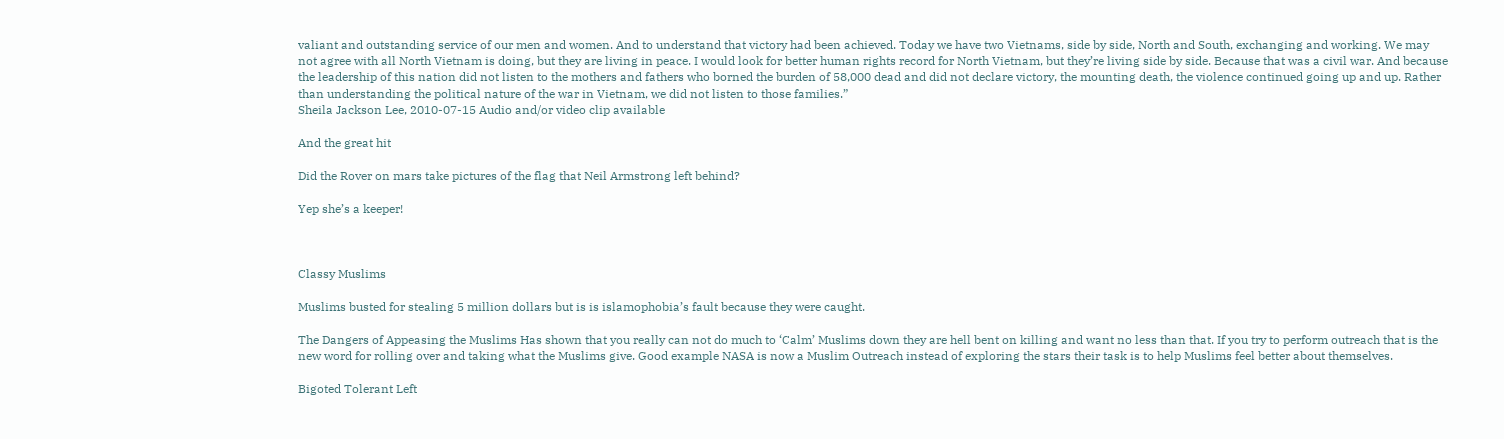valiant and outstanding service of our men and women. And to understand that victory had been achieved. Today we have two Vietnams, side by side, North and South, exchanging and working. We may not agree with all North Vietnam is doing, but they are living in peace. I would look for better human rights record for North Vietnam, but they’re living side by side. Because that was a civil war. And because the leadership of this nation did not listen to the mothers and fathers who borned the burden of 58,000 dead and did not declare victory, the mounting death, the violence continued going up and up. Rather than understanding the political nature of the war in Vietnam, we did not listen to those families.”
Sheila Jackson Lee, 2010-07-15 Audio and/or video clip available

And the great hit

Did the Rover on mars take pictures of the flag that Neil Armstrong left behind?

Yep she’s a keeper!



Classy Muslims

Muslims busted for stealing 5 million dollars but is is islamophobia’s fault because they were caught.

The Dangers of Appeasing the Muslims Has shown that you really can not do much to ‘Calm’ Muslims down they are hell bent on killing and want no less than that. If you try to perform outreach that is the new word for rolling over and taking what the Muslims give. Good example NASA is now a Muslim Outreach instead of exploring the stars their task is to help Muslims feel better about themselves.

Bigoted Tolerant Left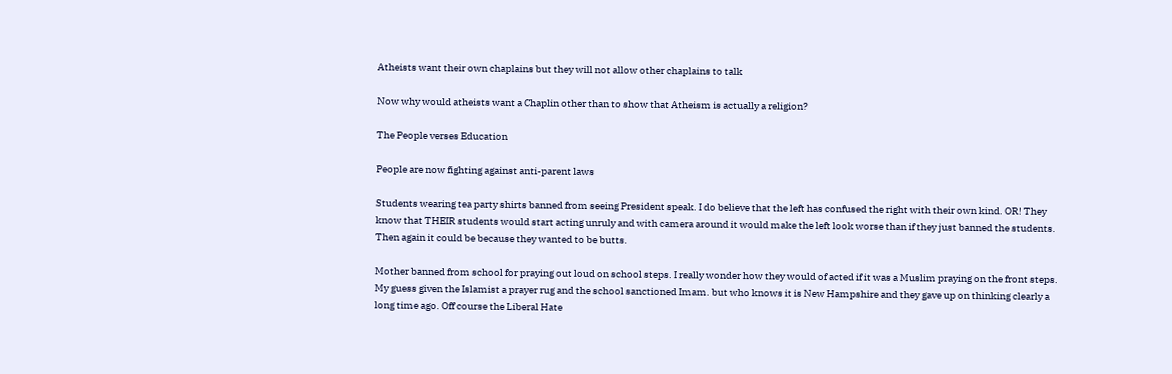Atheists want their own chaplains but they will not allow other chaplains to talk

Now why would atheists want a Chaplin other than to show that Atheism is actually a religion?

The People verses Education

People are now fighting against anti-parent laws

Students wearing tea party shirts banned from seeing President speak. I do believe that the left has confused the right with their own kind. OR! They know that THEIR students would start acting unruly and with camera around it would make the left look worse than if they just banned the students. Then again it could be because they wanted to be butts.

Mother banned from school for praying out loud on school steps. I really wonder how they would of acted if it was a Muslim praying on the front steps. My guess given the Islamist a prayer rug and the school sanctioned Imam. but who knows it is New Hampshire and they gave up on thinking clearly a long time ago. Off course the Liberal Hate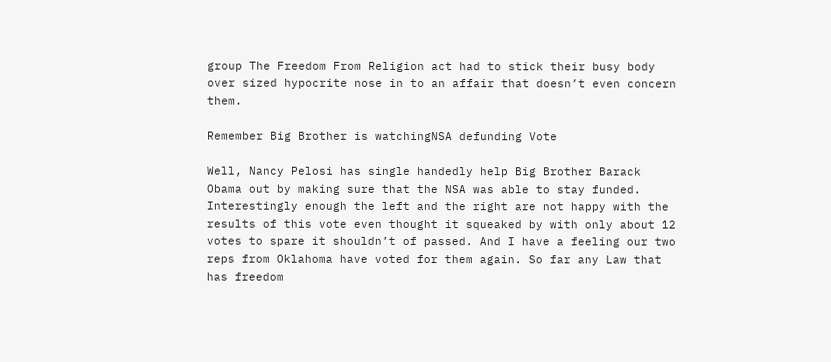group The Freedom From Religion act had to stick their busy body over sized hypocrite nose in to an affair that doesn’t even concern them.

Remember Big Brother is watchingNSA defunding Vote

Well, Nancy Pelosi has single handedly help Big Brother Barack Obama out by making sure that the NSA was able to stay funded. Interestingly enough the left and the right are not happy with the results of this vote even thought it squeaked by with only about 12 votes to spare it shouldn’t of passed. And I have a feeling our two reps from Oklahoma have voted for them again. So far any Law that has freedom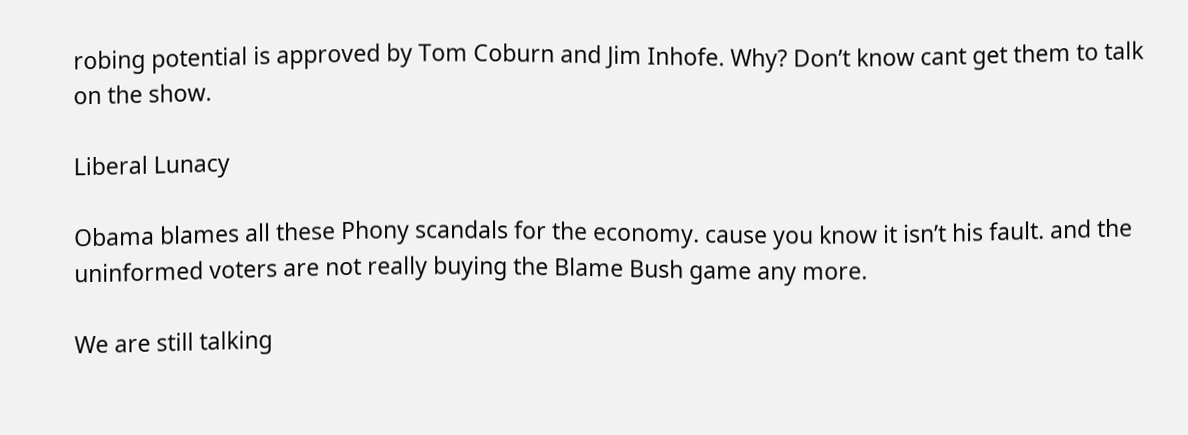robing potential is approved by Tom Coburn and Jim Inhofe. Why? Don’t know cant get them to talk on the show.

Liberal Lunacy

Obama blames all these Phony scandals for the economy. cause you know it isn’t his fault. and the uninformed voters are not really buying the Blame Bush game any more.

We are still talking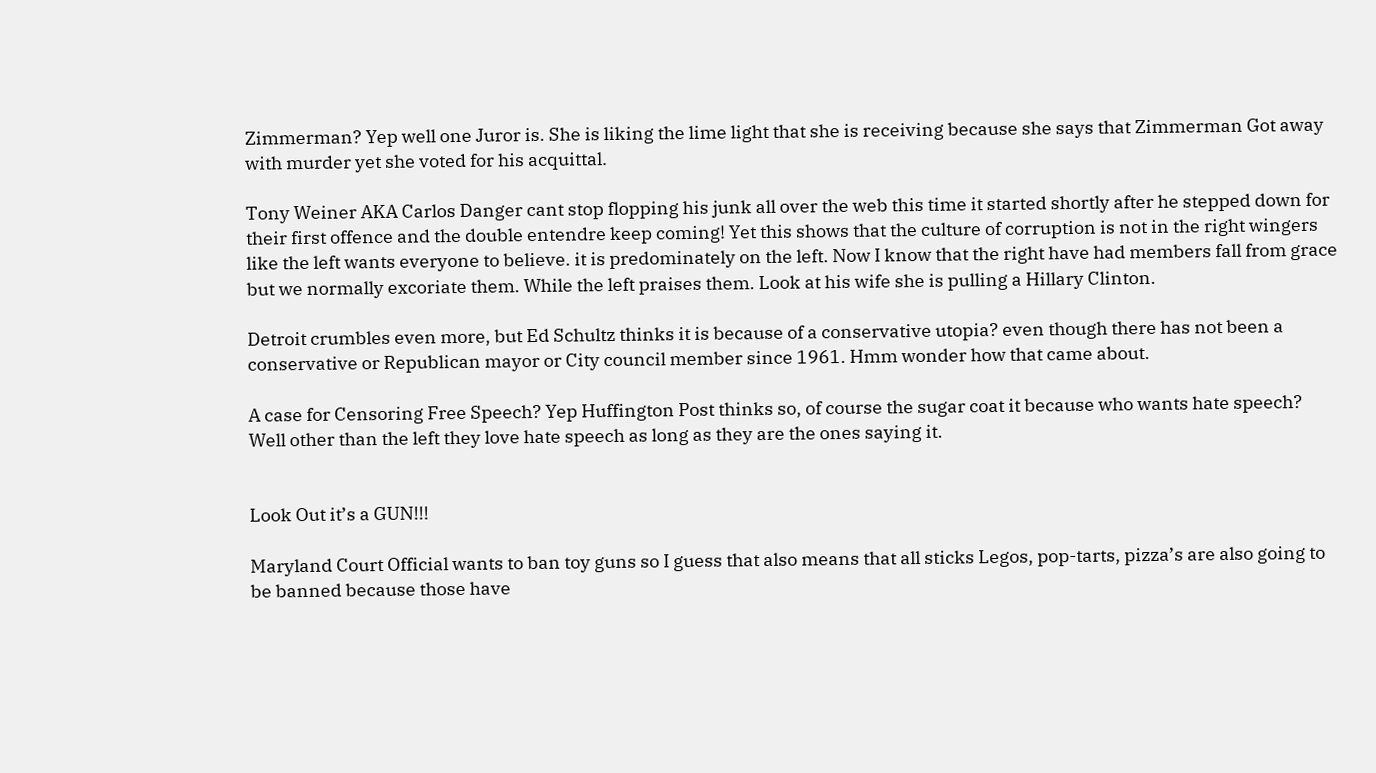Zimmerman? Yep well one Juror is. She is liking the lime light that she is receiving because she says that Zimmerman Got away with murder yet she voted for his acquittal.

Tony Weiner AKA Carlos Danger cant stop flopping his junk all over the web this time it started shortly after he stepped down for their first offence and the double entendre keep coming! Yet this shows that the culture of corruption is not in the right wingers like the left wants everyone to believe. it is predominately on the left. Now I know that the right have had members fall from grace but we normally excoriate them. While the left praises them. Look at his wife she is pulling a Hillary Clinton.

Detroit crumbles even more, but Ed Schultz thinks it is because of a conservative utopia? even though there has not been a conservative or Republican mayor or City council member since 1961. Hmm wonder how that came about.

A case for Censoring Free Speech? Yep Huffington Post thinks so, of course the sugar coat it because who wants hate speech? Well other than the left they love hate speech as long as they are the ones saying it.


Look Out it’s a GUN!!!

Maryland Court Official wants to ban toy guns so I guess that also means that all sticks Legos, pop-tarts, pizza’s are also going to be banned because those have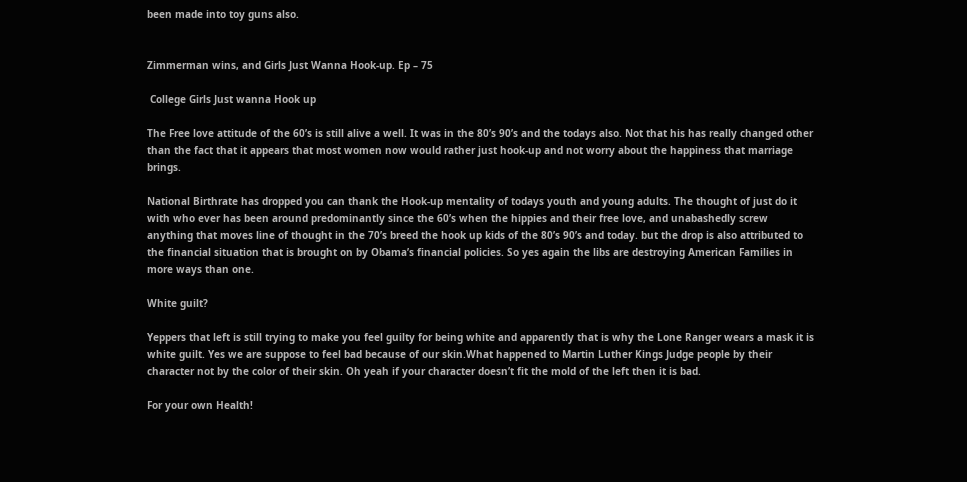been made into toy guns also.


Zimmerman wins, and Girls Just Wanna Hook-up. Ep – 75

 College Girls Just wanna Hook up

The Free love attitude of the 60’s is still alive a well. It was in the 80’s 90’s and the todays also. Not that his has really changed other than the fact that it appears that most women now would rather just hook-up and not worry about the happiness that marriage brings.

National Birthrate has dropped you can thank the Hook-up mentality of todays youth and young adults. The thought of just do it with who ever has been around predominantly since the 60’s when the hippies and their free love, and unabashedly screw anything that moves line of thought in the 70’s breed the hook up kids of the 80’s 90’s and today. but the drop is also attributed to the financial situation that is brought on by Obama’s financial policies. So yes again the libs are destroying American Families in more ways than one.

White guilt?

Yeppers that left is still trying to make you feel guilty for being white and apparently that is why the Lone Ranger wears a mask it is white guilt. Yes we are suppose to feel bad because of our skin.What happened to Martin Luther Kings Judge people by their character not by the color of their skin. Oh yeah if your character doesn’t fit the mold of the left then it is bad.

For your own Health!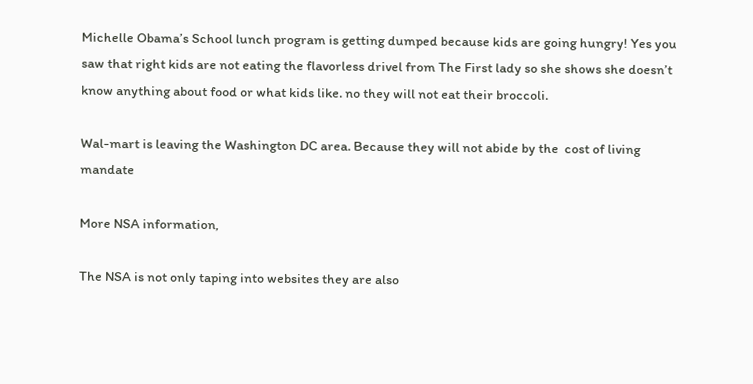Michelle Obama’s School lunch program is getting dumped because kids are going hungry! Yes you saw that right kids are not eating the flavorless drivel from The First lady so she shows she doesn’t know anything about food or what kids like. no they will not eat their broccoli.

Wal-mart is leaving the Washington DC area. Because they will not abide by the  cost of living mandate

More NSA information,

The NSA is not only taping into websites they are also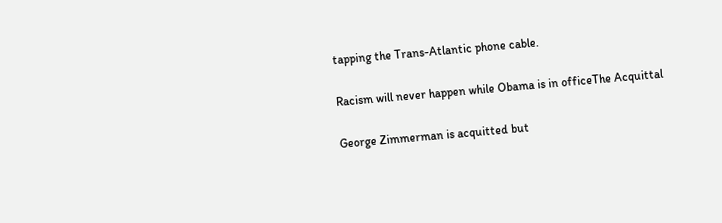tapping the Trans-Atlantic phone cable.

Racism will never happen while Obama is in officeThe Acquittal

George Zimmerman is acquitted but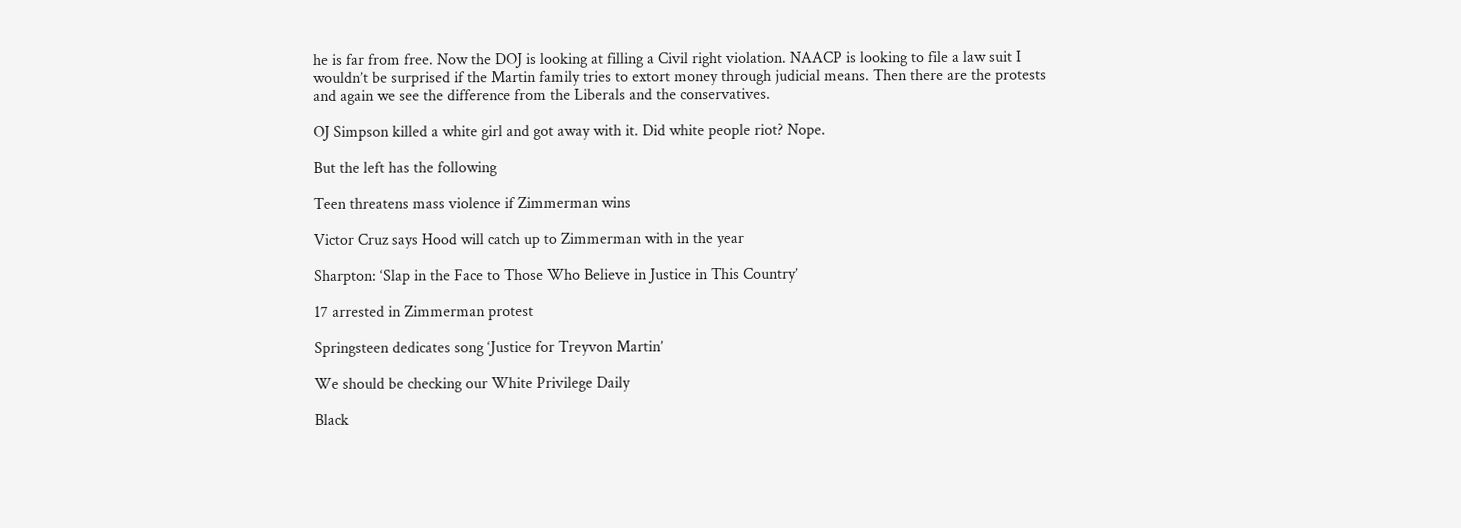he is far from free. Now the DOJ is looking at filling a Civil right violation. NAACP is looking to file a law suit I wouldn’t be surprised if the Martin family tries to extort money through judicial means. Then there are the protests and again we see the difference from the Liberals and the conservatives.

OJ Simpson killed a white girl and got away with it. Did white people riot? Nope.

But the left has the following

Teen threatens mass violence if Zimmerman wins

Victor Cruz says Hood will catch up to Zimmerman with in the year

Sharpton: ‘Slap in the Face to Those Who Believe in Justice in This Country’

17 arrested in Zimmerman protest

Springsteen dedicates song ‘Justice for Treyvon Martin’

We should be checking our White Privilege Daily

Black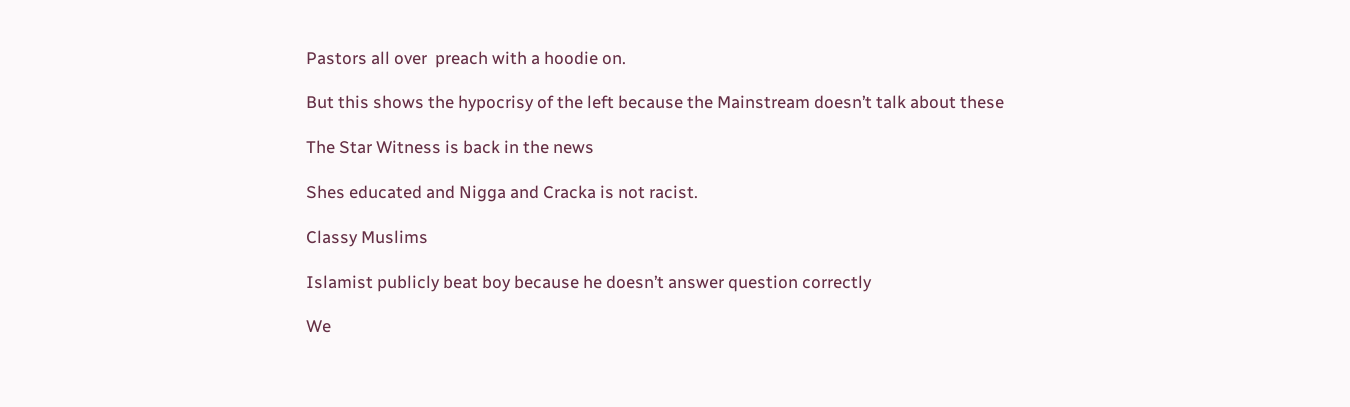Pastors all over  preach with a hoodie on.

But this shows the hypocrisy of the left because the Mainstream doesn’t talk about these

The Star Witness is back in the news

Shes educated and Nigga and Cracka is not racist.

Classy Muslims

Islamist publicly beat boy because he doesn’t answer question correctly

We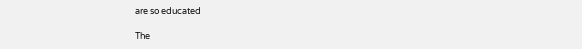are so educated

The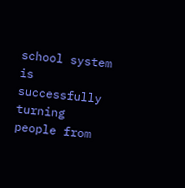school system is successfully turning people from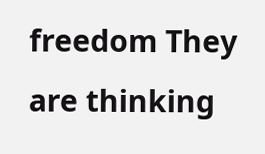freedom They are thinking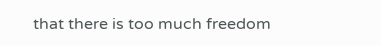that there is too much freedom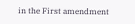in the First amendment